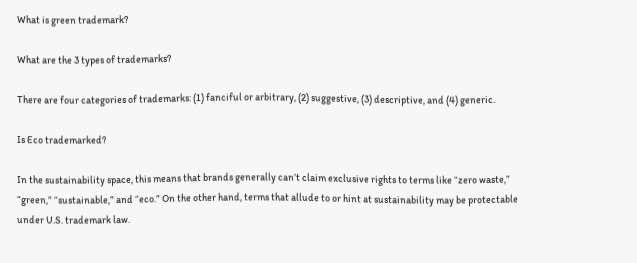What is green trademark?

What are the 3 types of trademarks?

There are four categories of trademarks: (1) fanciful or arbitrary, (2) suggestive, (3) descriptive, and (4) generic.

Is Eco trademarked?

In the sustainability space, this means that brands generally can’t claim exclusive rights to terms like “zero waste,” “green,” “sustainable,” and “eco.” On the other hand, terms that allude to or hint at sustainability may be protectable under U.S. trademark law.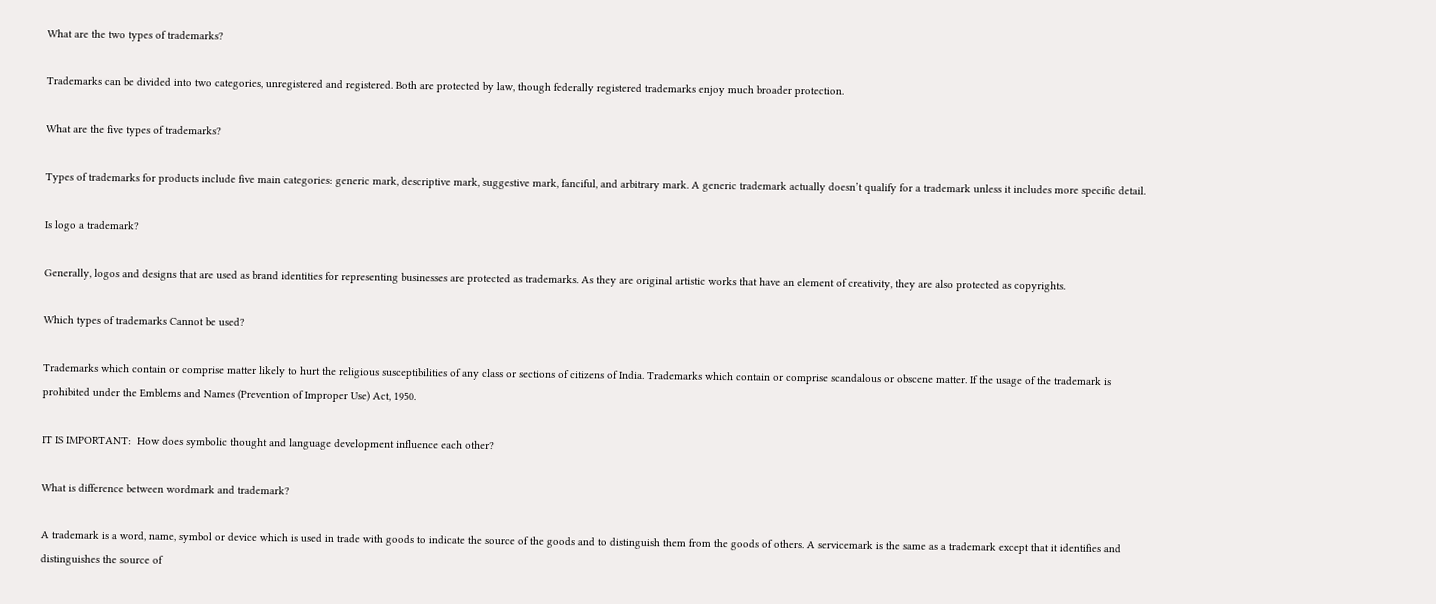What are the two types of trademarks?

Trademarks can be divided into two categories, unregistered and registered. Both are protected by law, though federally registered trademarks enjoy much broader protection.

What are the five types of trademarks?

Types of trademarks for products include five main categories: generic mark, descriptive mark, suggestive mark, fanciful, and arbitrary mark. A generic trademark actually doesn’t qualify for a trademark unless it includes more specific detail.

Is logo a trademark?

Generally, logos and designs that are used as brand identities for representing businesses are protected as trademarks. As they are original artistic works that have an element of creativity, they are also protected as copyrights.

Which types of trademarks Cannot be used?

Trademarks which contain or comprise matter likely to hurt the religious susceptibilities of any class or sections of citizens of India. Trademarks which contain or comprise scandalous or obscene matter. If the usage of the trademark is prohibited under the Emblems and Names (Prevention of Improper Use) Act, 1950.

IT IS IMPORTANT:  How does symbolic thought and language development influence each other?

What is difference between wordmark and trademark?

A trademark is a word, name, symbol or device which is used in trade with goods to indicate the source of the goods and to distinguish them from the goods of others. A servicemark is the same as a trademark except that it identifies and distinguishes the source of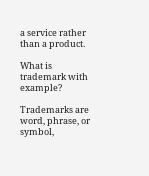a service rather than a product.

What is trademark with example?

Trademarks are word, phrase, or symbol,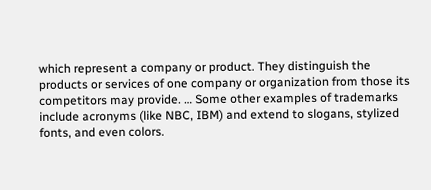which represent a company or product. They distinguish the products or services of one company or organization from those its competitors may provide. … Some other examples of trademarks include acronyms (like NBC, IBM) and extend to slogans, stylized fonts, and even colors.